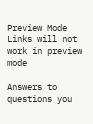Preview Mode Links will not work in preview mode

Answers to questions you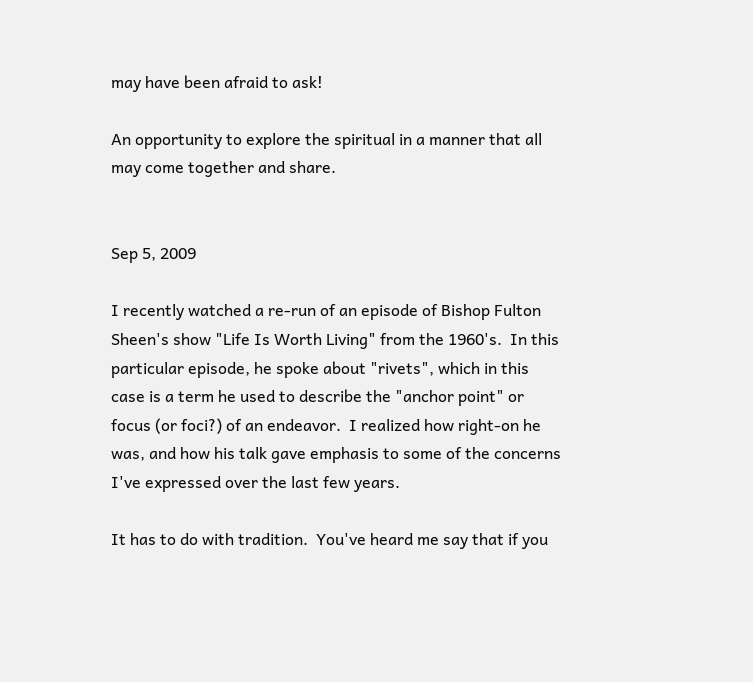may have been afraid to ask!

An opportunity to explore the spiritual in a manner that all may come together and share.


Sep 5, 2009

I recently watched a re-run of an episode of Bishop Fulton Sheen's show "Life Is Worth Living" from the 1960's.  In this particular episode, he spoke about "rivets", which in this case is a term he used to describe the "anchor point" or focus (or foci?) of an endeavor.  I realized how right-on he was, and how his talk gave emphasis to some of the concerns I've expressed over the last few years.

It has to do with tradition.  You've heard me say that if you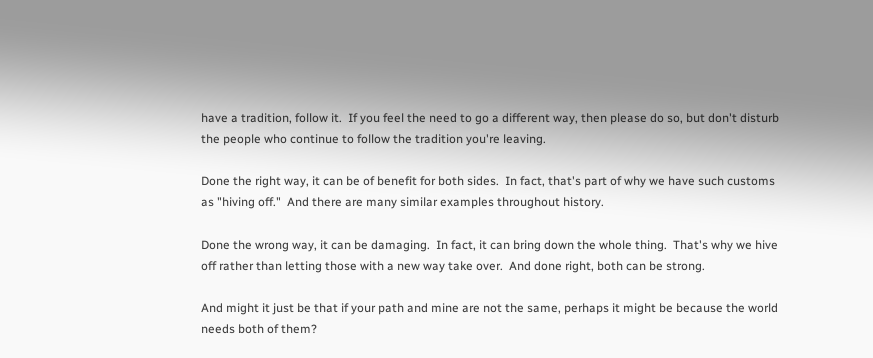have a tradition, follow it.  If you feel the need to go a different way, then please do so, but don't disturb the people who continue to follow the tradition you're leaving.

Done the right way, it can be of benefit for both sides.  In fact, that's part of why we have such customs as "hiving off."  And there are many similar examples throughout history.

Done the wrong way, it can be damaging.  In fact, it can bring down the whole thing.  That's why we hive off rather than letting those with a new way take over.  And done right, both can be strong.

And might it just be that if your path and mine are not the same, perhaps it might be because the world needs both of them?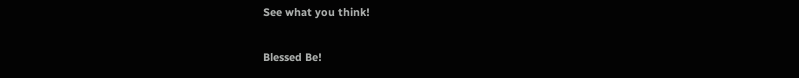See what you think!

Blessed Be!